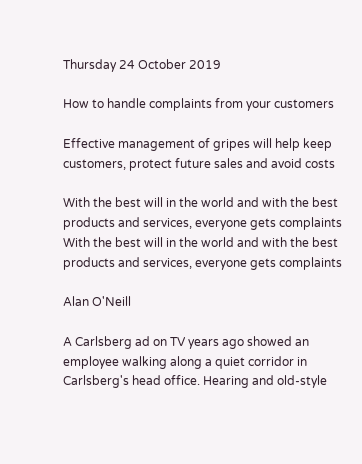Thursday 24 October 2019

How to handle complaints from your customers

Effective management of gripes will help keep customers, protect future sales and avoid costs

With the best will in the world and with the best products and services, everyone gets complaints
With the best will in the world and with the best products and services, everyone gets complaints

Alan O'Neill

A Carlsberg ad on TV years ago showed an employee walking along a quiet corridor in Carlsberg's head office. Hearing and old-style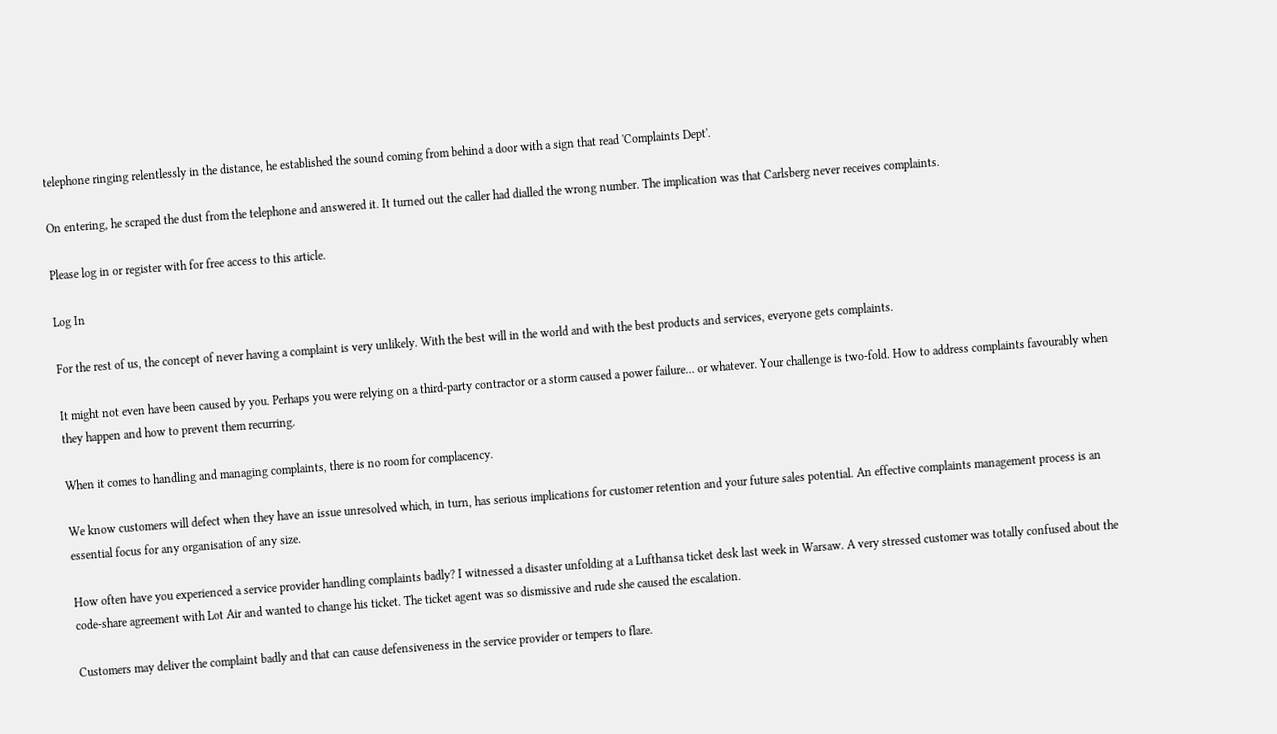telephone ringing relentlessly in the distance, he established the sound coming from behind a door with a sign that read 'Complaints Dept'.

On entering, he scraped the dust from the telephone and answered it. It turned out the caller had dialled the wrong number. The implication was that Carlsberg never receives complaints.

Please log in or register with for free access to this article.

Log In

For the rest of us, the concept of never having a complaint is very unlikely. With the best will in the world and with the best products and services, everyone gets complaints.

It might not even have been caused by you. Perhaps you were relying on a third-party contractor or a storm caused a power failure… or whatever. Your challenge is two-fold. How to address complaints favourably when they happen and how to prevent them recurring.

When it comes to handling and managing complaints, there is no room for complacency.

We know customers will defect when they have an issue unresolved which, in turn, has serious implications for customer retention and your future sales potential. An effective complaints management process is an essential focus for any organisation of any size.

How often have you experienced a service provider handling complaints badly? I witnessed a disaster unfolding at a Lufthansa ticket desk last week in Warsaw. A very stressed customer was totally confused about the code-share agreement with Lot Air and wanted to change his ticket. The ticket agent was so dismissive and rude she caused the escalation.

Customers may deliver the complaint badly and that can cause defensiveness in the service provider or tempers to flare.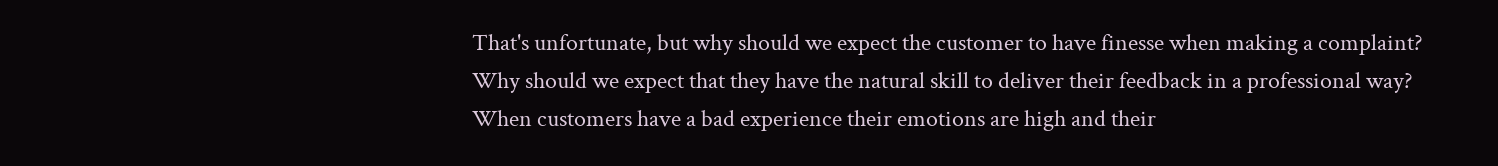That's unfortunate, but why should we expect the customer to have finesse when making a complaint? Why should we expect that they have the natural skill to deliver their feedback in a professional way? When customers have a bad experience their emotions are high and their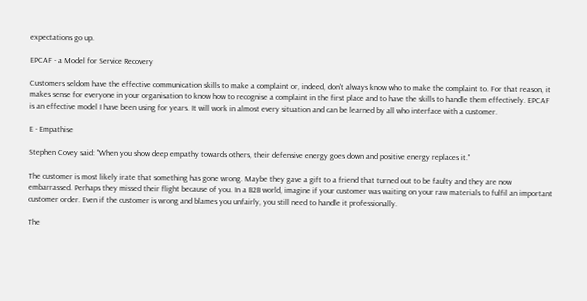expectations go up.

EPCAF - a Model for Service Recovery

Customers seldom have the effective communication skills to make a complaint or, indeed, don't always know who to make the complaint to. For that reason, it makes sense for everyone in your organisation to know how to recognise a complaint in the first place and to have the skills to handle them effectively. EPCAF is an effective model I have been using for years. It will work in almost every situation and can be learned by all who interface with a customer.

E - Empathise

Stephen Covey said: "When you show deep empathy towards others, their defensive energy goes down and positive energy replaces it."

The customer is most likely irate that something has gone wrong. Maybe they gave a gift to a friend that turned out to be faulty and they are now embarrassed. Perhaps they missed their flight because of you. In a B2B world, imagine if your customer was waiting on your raw materials to fulfil an important customer order. Even if the customer is wrong and blames you unfairly, you still need to handle it professionally.

The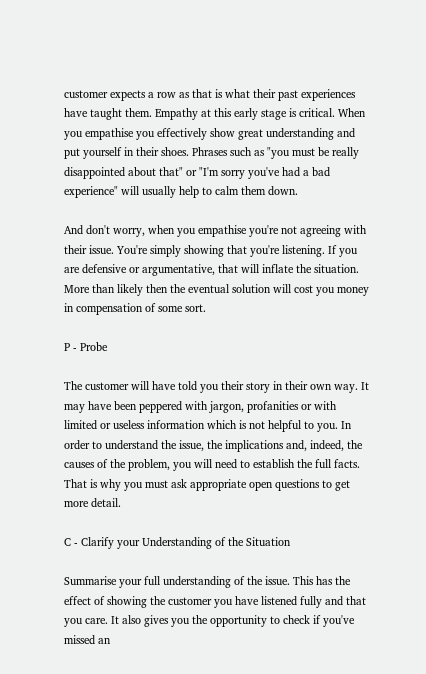customer expects a row as that is what their past experiences have taught them. Empathy at this early stage is critical. When you empathise you effectively show great understanding and put yourself in their shoes. Phrases such as "you must be really disappointed about that" or "I'm sorry you've had a bad experience" will usually help to calm them down.

And don't worry, when you empathise you're not agreeing with their issue. You're simply showing that you're listening. If you are defensive or argumentative, that will inflate the situation. More than likely then the eventual solution will cost you money in compensation of some sort.

P - Probe

The customer will have told you their story in their own way. It may have been peppered with jargon, profanities or with limited or useless information which is not helpful to you. In order to understand the issue, the implications and, indeed, the causes of the problem, you will need to establish the full facts. That is why you must ask appropriate open questions to get more detail.

C - Clarify your Understanding of the Situation

Summarise your full understanding of the issue. This has the effect of showing the customer you have listened fully and that you care. It also gives you the opportunity to check if you've missed an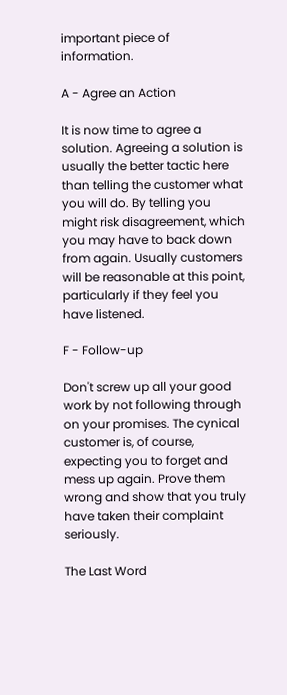important piece of information.

A - Agree an Action

It is now time to agree a solution. Agreeing a solution is usually the better tactic here than telling the customer what you will do. By telling you might risk disagreement, which you may have to back down from again. Usually customers will be reasonable at this point, particularly if they feel you have listened.

F - Follow-up

Don't screw up all your good work by not following through on your promises. The cynical customer is, of course, expecting you to forget and mess up again. Prove them wrong and show that you truly have taken their complaint seriously.

The Last Word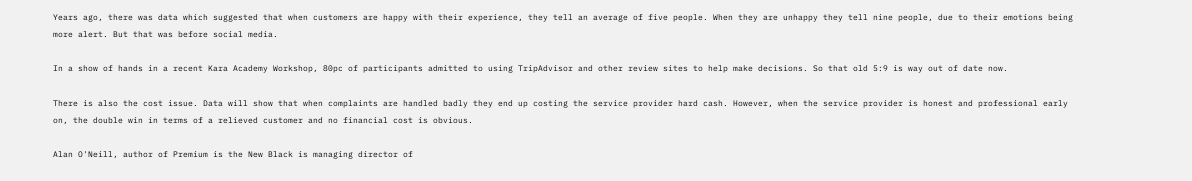Years ago, there was data which suggested that when customers are happy with their experience, they tell an average of five people. When they are unhappy they tell nine people, due to their emotions being more alert. But that was before social media.

In a show of hands in a recent Kara Academy Workshop, 80pc of participants admitted to using TripAdvisor and other review sites to help make decisions. So that old 5:9 is way out of date now.

There is also the cost issue. Data will show that when complaints are handled badly they end up costing the service provider hard cash. However, when the service provider is honest and professional early on, the double win in terms of a relieved customer and no financial cost is obvious.

Alan O'Neill, author of Premium is the New Black is managing director of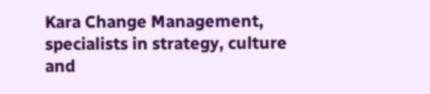Kara Change Management, specialists in strategy, culture and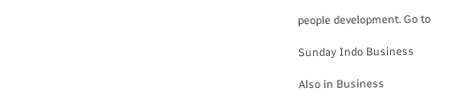people development. Go to

Sunday Indo Business

Also in Business